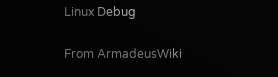Linux Debug

From ArmadeusWiki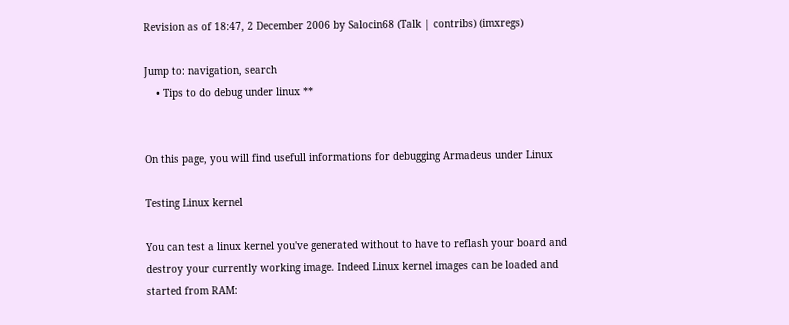Revision as of 18:47, 2 December 2006 by Salocin68 (Talk | contribs) (imxregs)

Jump to: navigation, search
    • Tips to do debug under linux **


On this page, you will find usefull informations for debugging Armadeus under Linux

Testing Linux kernel

You can test a linux kernel you've generated without to have to reflash your board and destroy your currently working image. Indeed Linux kernel images can be loaded and started from RAM: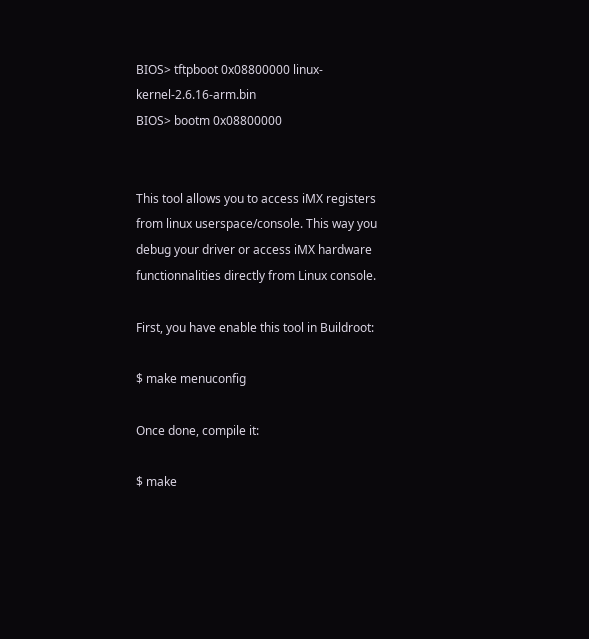BIOS> tftpboot 0x08800000 linux-kernel-2.6.16-arm.bin
BIOS> bootm 0x08800000


This tool allows you to access iMX registers from linux userspace/console. This way you debug your driver or access iMX hardware functionnalities directly from Linux console.

First, you have enable this tool in Buildroot:

$ make menuconfig

Once done, compile it:

$ make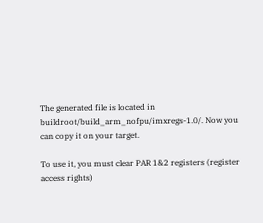The generated file is located in buildroot/build_arm_nofpu/imxregs-1.0/. Now you can copy it on your target.

To use it, you must clear PAR 1&2 registers (register access rights)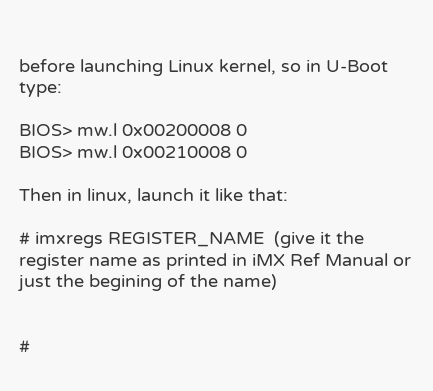before launching Linux kernel, so in U-Boot type:

BIOS> mw.l 0x00200008 0
BIOS> mw.l 0x00210008 0

Then in linux, launch it like that:

# imxregs REGISTER_NAME  (give it the register name as printed in iMX Ref Manual or just the begining of the name)


#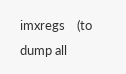imxregs    (to dump all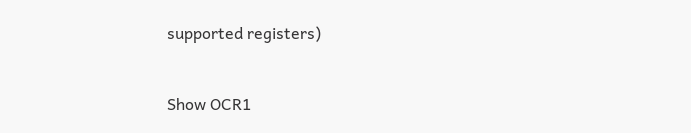supported registers)


Show OCR1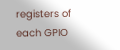registers of each GPIO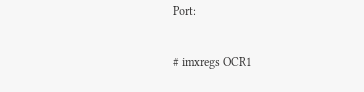Port:

# imxregs OCR1